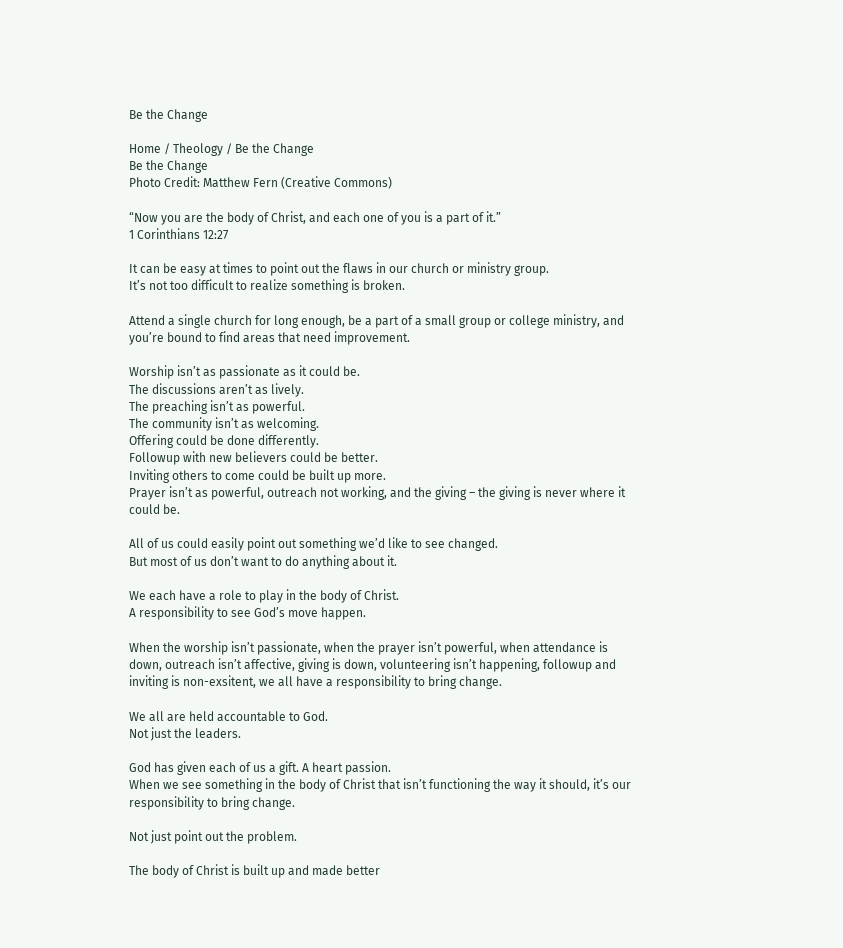Be the Change

Home / Theology / Be the Change
Be the Change
Photo Credit: Matthew Fern (Creative Commons)

“Now you are the body of Christ, and each one of you is a part of it.”
1 Corinthians 12:27

It can be easy at times to point out the flaws in our church or ministry group.
It’s not too difficult to realize something is broken.

Attend a single church for long enough, be a part of a small group or college ministry, and you’re bound to find areas that need improvement.

Worship isn’t as passionate as it could be.
The discussions aren’t as lively.
The preaching isn’t as powerful.
The community isn’t as welcoming.
Offering could be done differently.
Followup with new believers could be better.
Inviting others to come could be built up more.
Prayer isn’t as powerful, outreach not working, and the giving – the giving is never where it could be.

All of us could easily point out something we’d like to see changed.
But most of us don’t want to do anything about it.

We each have a role to play in the body of Christ.
A responsibility to see God’s move happen.

When the worship isn’t passionate, when the prayer isn’t powerful, when attendance is down, outreach isn’t affective, giving is down, volunteering isn’t happening, followup and inviting is non-exsitent, we all have a responsibility to bring change.

We all are held accountable to God.
Not just the leaders.

God has given each of us a gift. A heart passion.
When we see something in the body of Christ that isn’t functioning the way it should, it’s our responsibility to bring change.

Not just point out the problem.

The body of Christ is built up and made better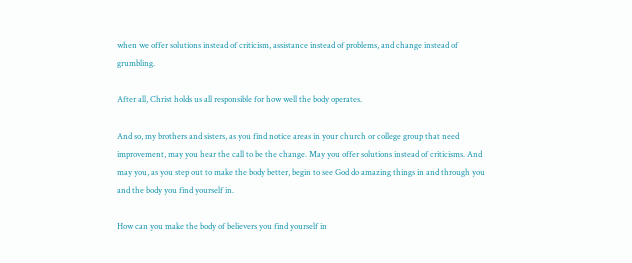when we offer solutions instead of criticism, assistance instead of problems, and change instead of grumbling.

After all, Christ holds us all responsible for how well the body operates.

And so, my brothers and sisters, as you find notice areas in your church or college group that need improvement, may you hear the call to be the change. May you offer solutions instead of criticisms. And may you, as you step out to make the body better, begin to see God do amazing things in and through you and the body you find yourself in.

How can you make the body of believers you find yourself in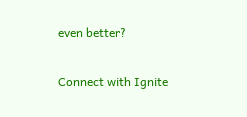even better?

Connect with Ignite